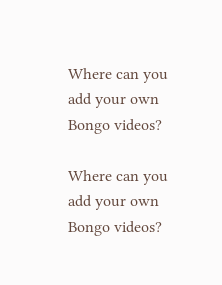Where can you add your own Bongo videos?

Where can you add your own Bongo videos?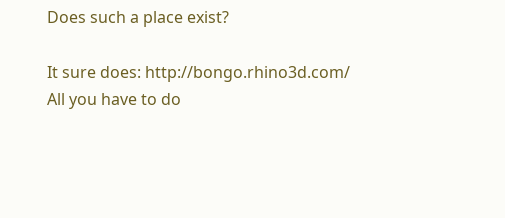Does such a place exist?

It sure does: http://bongo.rhino3d.com/
All you have to do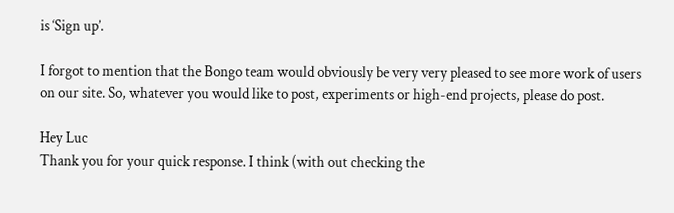is ‘Sign up’.

I forgot to mention that the Bongo team would obviously be very very pleased to see more work of users on our site. So, whatever you would like to post, experiments or high-end projects, please do post.

Hey Luc
Thank you for your quick response. I think (with out checking the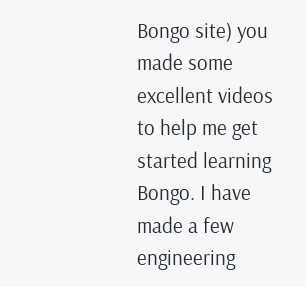Bongo site) you made some excellent videos to help me get started learning Bongo. I have made a few engineering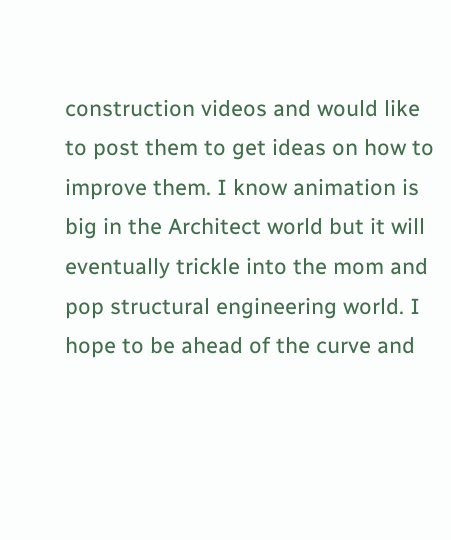construction videos and would like to post them to get ideas on how to improve them. I know animation is big in the Architect world but it will eventually trickle into the mom and pop structural engineering world. I hope to be ahead of the curve and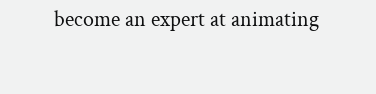become an expert at animating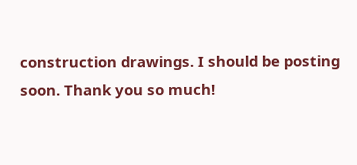construction drawings. I should be posting soon. Thank you so much!